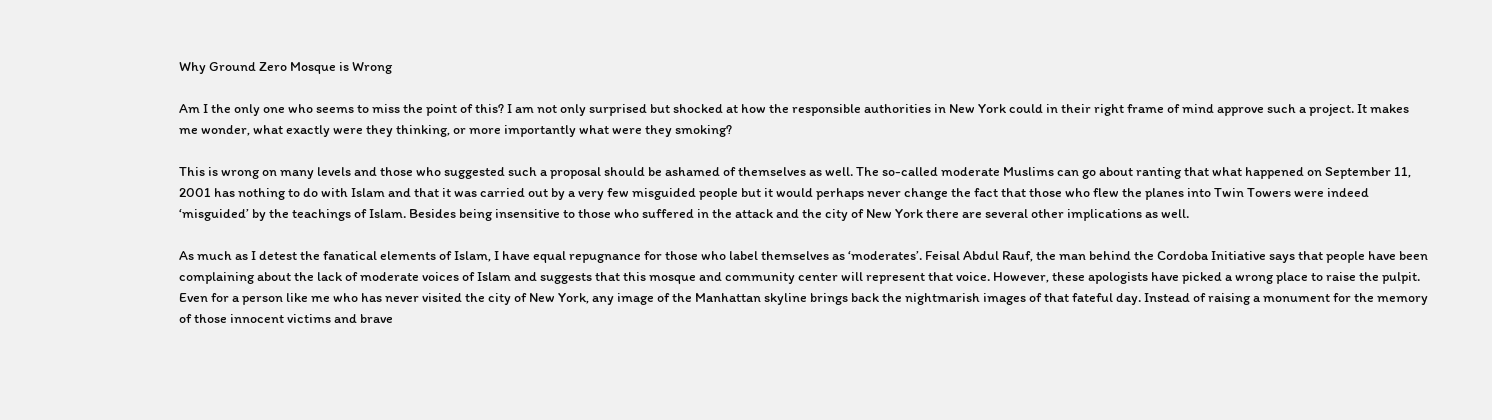Why Ground Zero Mosque is Wrong

Am I the only one who seems to miss the point of this? I am not only surprised but shocked at how the responsible authorities in New York could in their right frame of mind approve such a project. It makes me wonder, what exactly were they thinking, or more importantly what were they smoking?

This is wrong on many levels and those who suggested such a proposal should be ashamed of themselves as well. The so-called moderate Muslims can go about ranting that what happened on September 11, 2001 has nothing to do with Islam and that it was carried out by a very few misguided people but it would perhaps never change the fact that those who flew the planes into Twin Towers were indeed ‘misguided’ by the teachings of Islam. Besides being insensitive to those who suffered in the attack and the city of New York there are several other implications as well.

As much as I detest the fanatical elements of Islam, I have equal repugnance for those who label themselves as ‘moderates’. Feisal Abdul Rauf, the man behind the Cordoba Initiative says that people have been complaining about the lack of moderate voices of Islam and suggests that this mosque and community center will represent that voice. However, these apologists have picked a wrong place to raise the pulpit. Even for a person like me who has never visited the city of New York, any image of the Manhattan skyline brings back the nightmarish images of that fateful day. Instead of raising a monument for the memory of those innocent victims and brave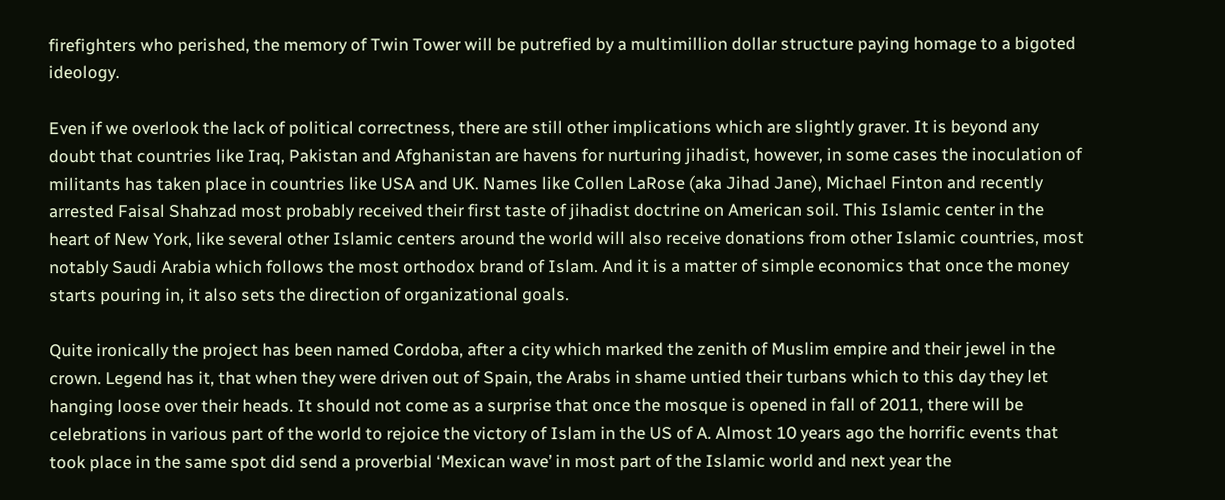firefighters who perished, the memory of Twin Tower will be putrefied by a multimillion dollar structure paying homage to a bigoted ideology.

Even if we overlook the lack of political correctness, there are still other implications which are slightly graver. It is beyond any doubt that countries like Iraq, Pakistan and Afghanistan are havens for nurturing jihadist, however, in some cases the inoculation of militants has taken place in countries like USA and UK. Names like Collen LaRose (aka Jihad Jane), Michael Finton and recently arrested Faisal Shahzad most probably received their first taste of jihadist doctrine on American soil. This Islamic center in the heart of New York, like several other Islamic centers around the world will also receive donations from other Islamic countries, most notably Saudi Arabia which follows the most orthodox brand of Islam. And it is a matter of simple economics that once the money starts pouring in, it also sets the direction of organizational goals.

Quite ironically the project has been named Cordoba, after a city which marked the zenith of Muslim empire and their jewel in the crown. Legend has it, that when they were driven out of Spain, the Arabs in shame untied their turbans which to this day they let hanging loose over their heads. It should not come as a surprise that once the mosque is opened in fall of 2011, there will be celebrations in various part of the world to rejoice the victory of Islam in the US of A. Almost 10 years ago the horrific events that took place in the same spot did send a proverbial ‘Mexican wave’ in most part of the Islamic world and next year the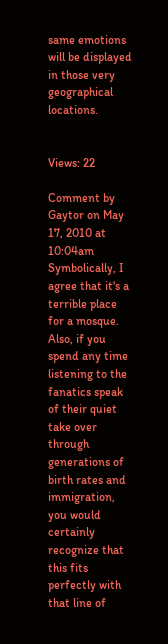same emotions will be displayed in those very geographical locations.


Views: 22

Comment by Gaytor on May 17, 2010 at 10:04am
Symbolically, I agree that it's a terrible place for a mosque. Also, if you spend any time listening to the fanatics speak of their quiet take over through generations of birth rates and immigration, you would certainly recognize that this fits perfectly with that line of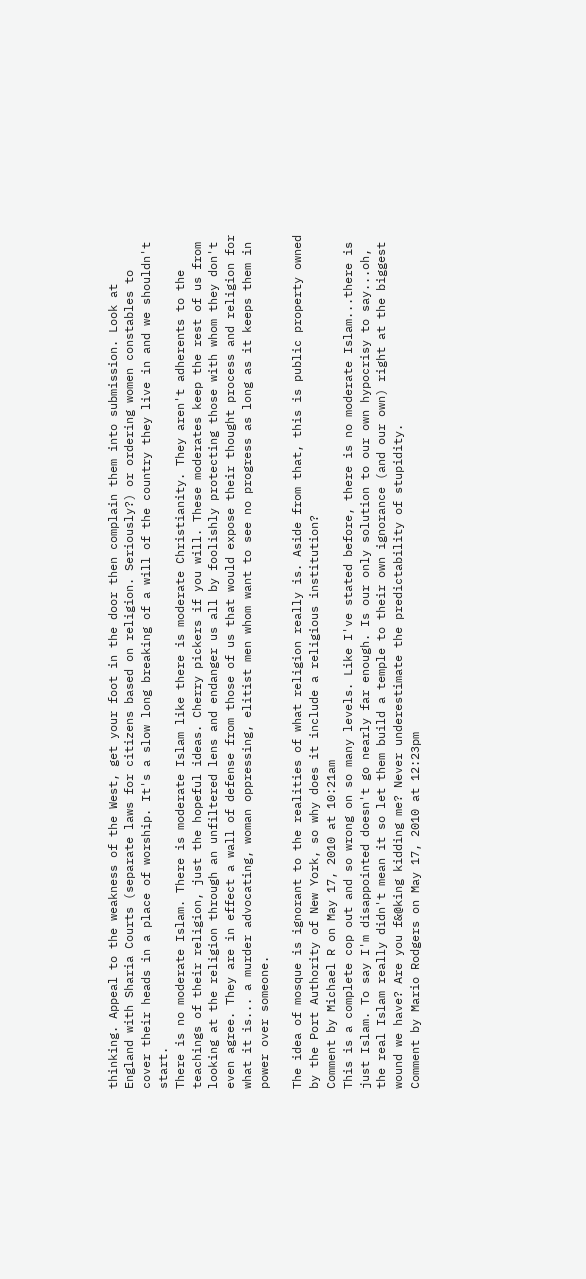thinking. Appeal to the weakness of the West, get your foot in the door then complain them into submission. Look at England with Sharia Courts (separate laws for citizens based on religion. Seriously?) or ordering women constables to cover their heads in a place of worship. It's a slow long breaking of a will of the country they live in and we shouldn't start.
There is no moderate Islam. There is moderate Islam like there is moderate Christianity. They aren't adherents to the teachings of their religion, just the hopeful ideas. Cherry pickers if you will. These moderates keep the rest of us from looking at the religion through an unfiltered lens and endanger us all by foolishly protecting those with whom they don't even agree. They are in effect a wall of defense from those of us that would expose their thought process and religion for what it is... a murder advocating, woman oppressing, elitist men whom want to see no progress as long as it keeps them in power over someone.

The idea of mosque is ignorant to the realities of what religion really is. Aside from that, this is public property owned by the Port Authority of New York, so why does it include a religious institution?
Comment by Michael R on May 17, 2010 at 10:21am
This is a complete cop out and so wrong on so many levels. Like I've stated before, there is no moderate Islam...there is just Islam. To say I'm disappointed doesn't go nearly far enough. Is our only solution to our own hypocrisy to say...oh, the real Islam really didn't mean it so let them build a temple to their own ignorance (and our own) right at the biggest wound we have? Are you f&@king kidding me? Never underestimate the predictability of stupidity.
Comment by Mario Rodgers on May 17, 2010 at 12:23pm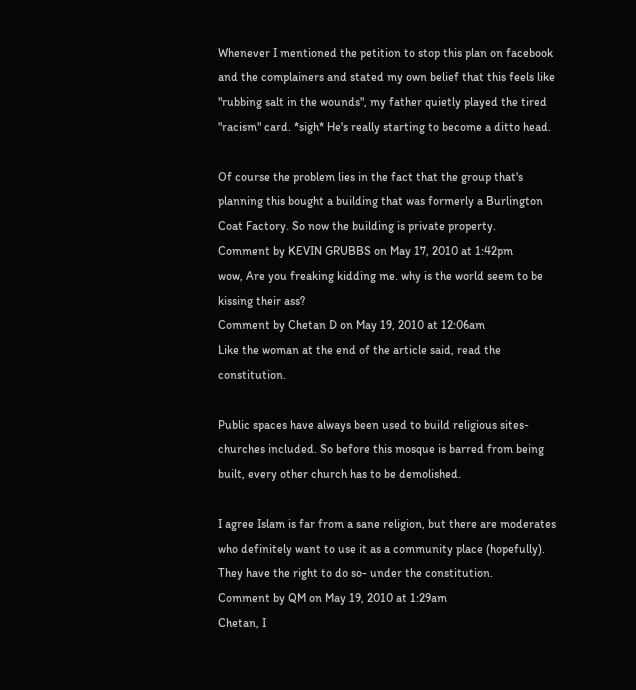Whenever I mentioned the petition to stop this plan on facebook and the complainers and stated my own belief that this feels like "rubbing salt in the wounds", my father quietly played the tired "racism" card. *sigh* He's really starting to become a ditto head.

Of course the problem lies in the fact that the group that's planning this bought a building that was formerly a Burlington Coat Factory. So now the building is private property.
Comment by KEVIN GRUBBS on May 17, 2010 at 1:42pm
wow, Are you freaking kidding me. why is the world seem to be kissing their ass?
Comment by Chetan D on May 19, 2010 at 12:06am
Like the woman at the end of the article said, read the constitution.

Public spaces have always been used to build religious sites- churches included. So before this mosque is barred from being built, every other church has to be demolished.

I agree Islam is far from a sane religion, but there are moderates who definitely want to use it as a community place (hopefully). They have the right to do so- under the constitution.
Comment by QM on May 19, 2010 at 1:29am
Chetan, I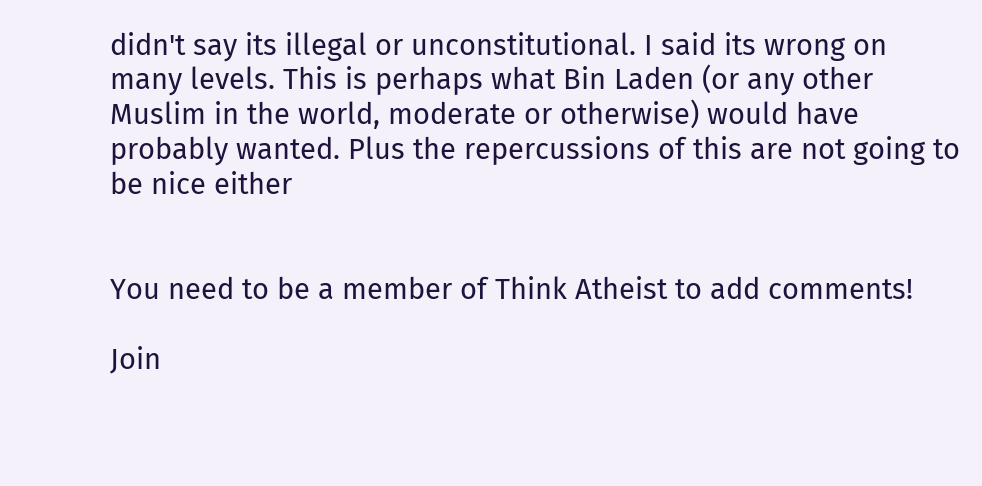didn't say its illegal or unconstitutional. I said its wrong on many levels. This is perhaps what Bin Laden (or any other Muslim in the world, moderate or otherwise) would have probably wanted. Plus the repercussions of this are not going to be nice either


You need to be a member of Think Atheist to add comments!

Join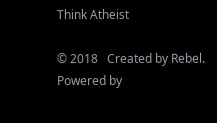Think Atheist

© 2018   Created by Rebel.   Powered by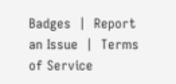Badges  |  Report an Issue  |  Terms of Service